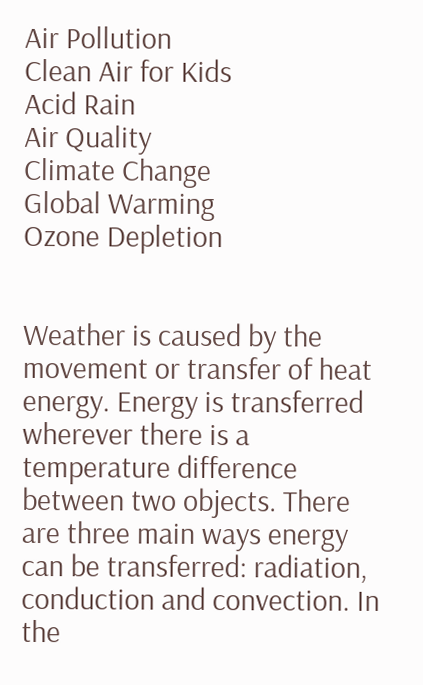Air Pollution
Clean Air for Kids
Acid Rain
Air Quality
Climate Change
Global Warming
Ozone Depletion


Weather is caused by the movement or transfer of heat energy. Energy is transferred wherever there is a temperature difference between two objects. There are three main ways energy can be transferred: radiation, conduction and convection. In the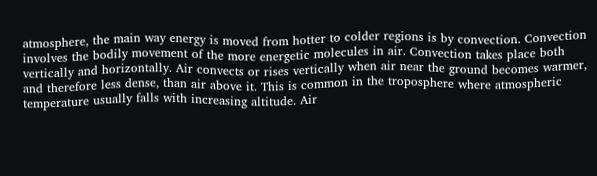atmosphere, the main way energy is moved from hotter to colder regions is by convection. Convection involves the bodily movement of the more energetic molecules in air. Convection takes place both vertically and horizontally. Air convects or rises vertically when air near the ground becomes warmer, and therefore less dense, than air above it. This is common in the troposphere where atmospheric temperature usually falls with increasing altitude. Air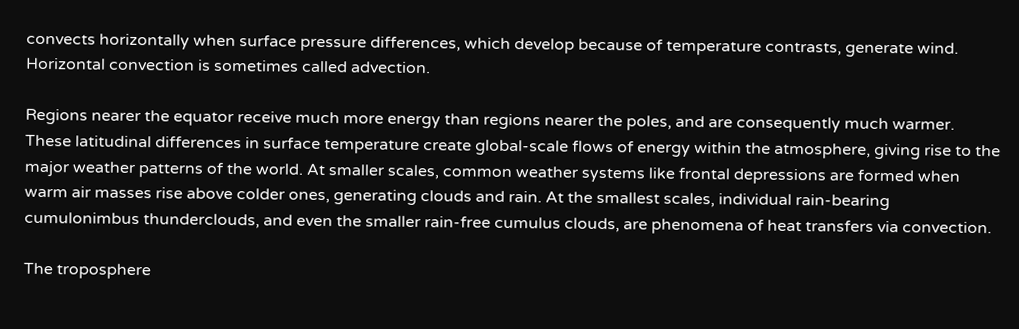convects horizontally when surface pressure differences, which develop because of temperature contrasts, generate wind. Horizontal convection is sometimes called advection.

Regions nearer the equator receive much more energy than regions nearer the poles, and are consequently much warmer. These latitudinal differences in surface temperature create global-scale flows of energy within the atmosphere, giving rise to the major weather patterns of the world. At smaller scales, common weather systems like frontal depressions are formed when warm air masses rise above colder ones, generating clouds and rain. At the smallest scales, individual rain-bearing cumulonimbus thunderclouds, and even the smaller rain-free cumulus clouds, are phenomena of heat transfers via convection.

The troposphere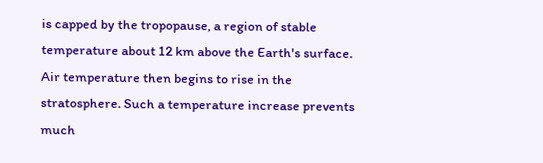is capped by the tropopause, a region of stable temperature about 12 km above the Earth's surface. Air temperature then begins to rise in the stratosphere. Such a temperature increase prevents much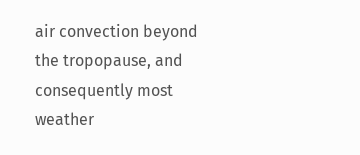air convection beyond the tropopause, and consequently most weather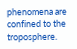phenomena are confined to the troposphere.